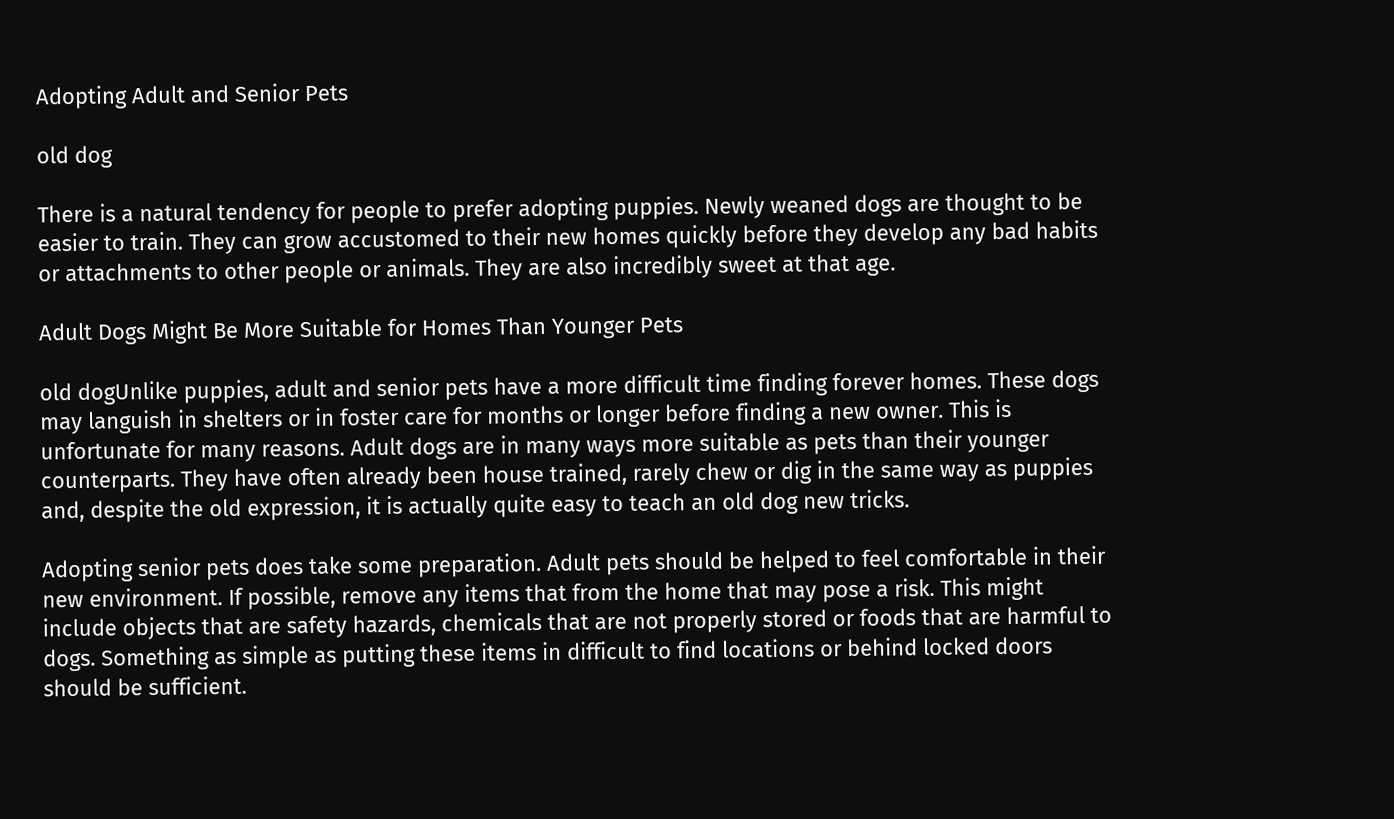Adopting Adult and Senior Pets

old dog

There is a natural tendency for people to prefer adopting puppies. Newly weaned dogs are thought to be easier to train. They can grow accustomed to their new homes quickly before they develop any bad habits or attachments to other people or animals. They are also incredibly sweet at that age.

Adult Dogs Might Be More Suitable for Homes Than Younger Pets

old dogUnlike puppies, adult and senior pets have a more difficult time finding forever homes. These dogs may languish in shelters or in foster care for months or longer before finding a new owner. This is unfortunate for many reasons. Adult dogs are in many ways more suitable as pets than their younger counterparts. They have often already been house trained, rarely chew or dig in the same way as puppies and, despite the old expression, it is actually quite easy to teach an old dog new tricks.

Adopting senior pets does take some preparation. Adult pets should be helped to feel comfortable in their new environment. If possible, remove any items that from the home that may pose a risk. This might include objects that are safety hazards, chemicals that are not properly stored or foods that are harmful to dogs. Something as simple as putting these items in difficult to find locations or behind locked doors should be sufficient.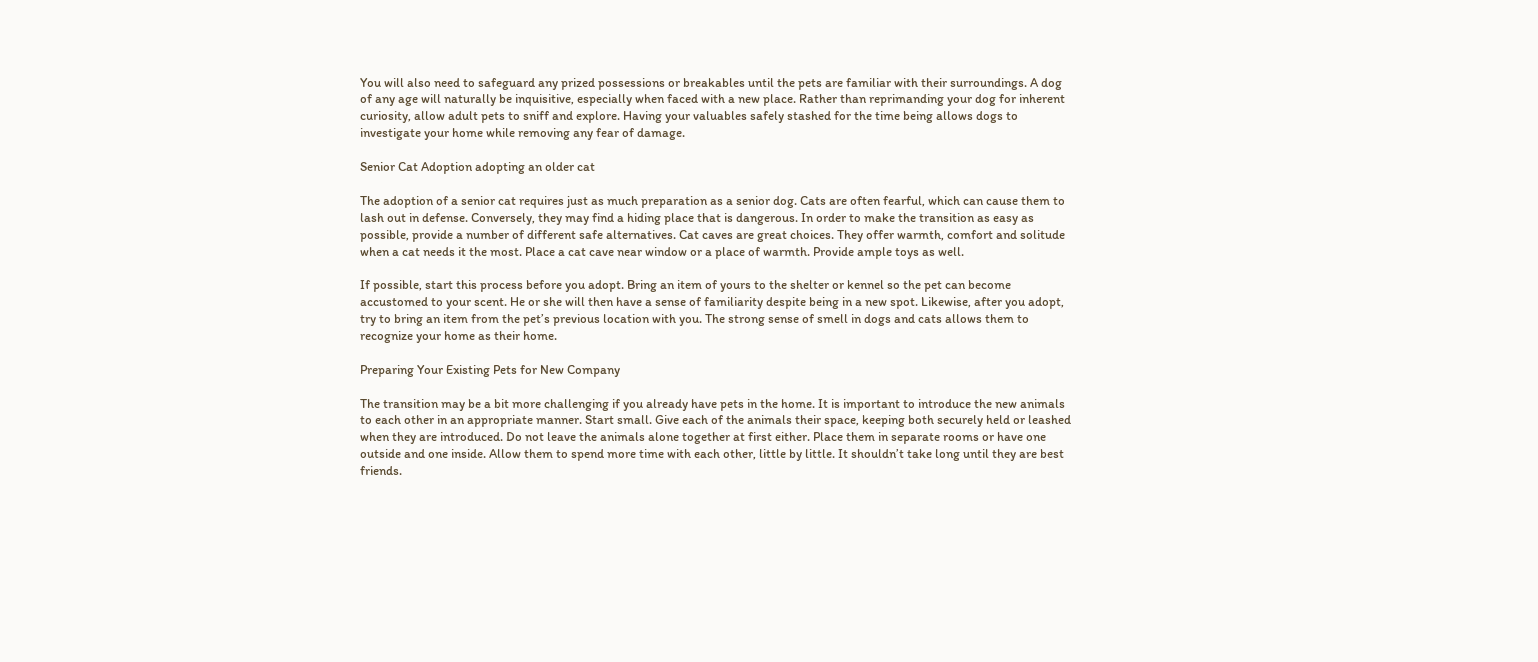You will also need to safeguard any prized possessions or breakables until the pets are familiar with their surroundings. A dog of any age will naturally be inquisitive, especially when faced with a new place. Rather than reprimanding your dog for inherent curiosity, allow adult pets to sniff and explore. Having your valuables safely stashed for the time being allows dogs to investigate your home while removing any fear of damage.

Senior Cat Adoption adopting an older cat

The adoption of a senior cat requires just as much preparation as a senior dog. Cats are often fearful, which can cause them to lash out in defense. Conversely, they may find a hiding place that is dangerous. In order to make the transition as easy as possible, provide a number of different safe alternatives. Cat caves are great choices. They offer warmth, comfort and solitude when a cat needs it the most. Place a cat cave near window or a place of warmth. Provide ample toys as well.

If possible, start this process before you adopt. Bring an item of yours to the shelter or kennel so the pet can become accustomed to your scent. He or she will then have a sense of familiarity despite being in a new spot. Likewise, after you adopt, try to bring an item from the pet’s previous location with you. The strong sense of smell in dogs and cats allows them to recognize your home as their home.

Preparing Your Existing Pets for New Company

The transition may be a bit more challenging if you already have pets in the home. It is important to introduce the new animals to each other in an appropriate manner. Start small. Give each of the animals their space, keeping both securely held or leashed when they are introduced. Do not leave the animals alone together at first either. Place them in separate rooms or have one outside and one inside. Allow them to spend more time with each other, little by little. It shouldn’t take long until they are best friends.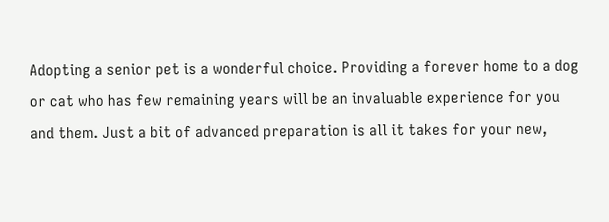Adopting a senior pet is a wonderful choice. Providing a forever home to a dog or cat who has few remaining years will be an invaluable experience for you and them. Just a bit of advanced preparation is all it takes for your new,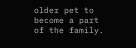older pet to become a part of the family.